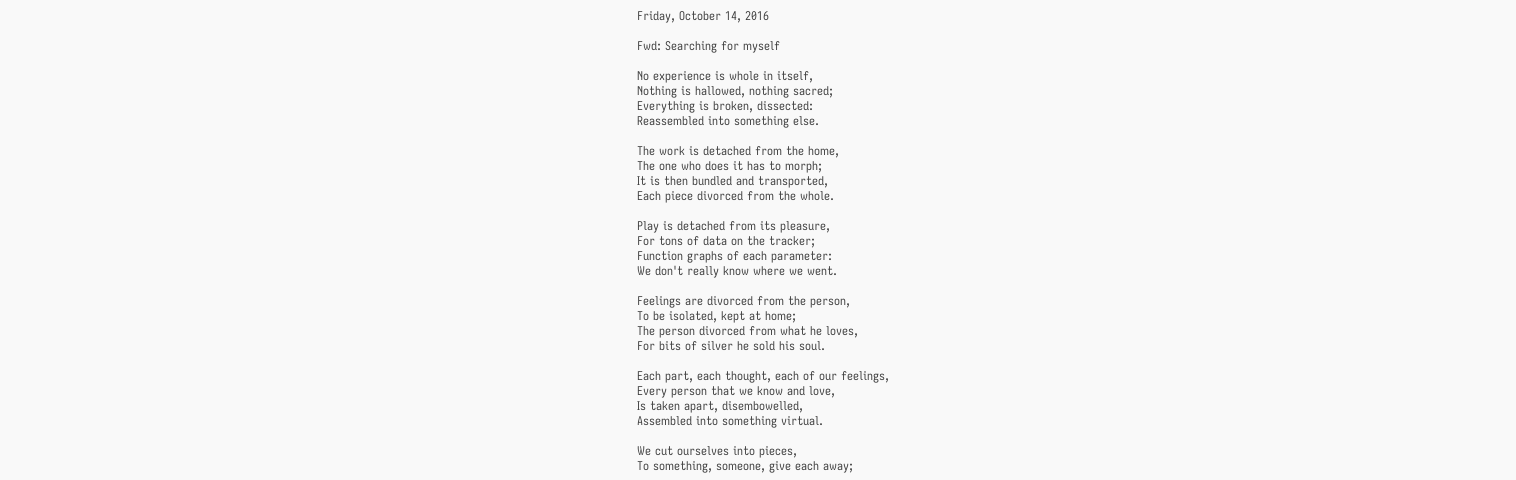Friday, October 14, 2016

Fwd: Searching for myself

No experience is whole in itself,
Nothing is hallowed, nothing sacred;
Everything is broken, dissected:
Reassembled into something else.

The work is detached from the home,
The one who does it has to morph;
It is then bundled and transported,
Each piece divorced from the whole.

Play is detached from its pleasure,
For tons of data on the tracker;
Function graphs of each parameter:
We don't really know where we went.

Feelings are divorced from the person,
To be isolated, kept at home;
The person divorced from what he loves,
For bits of silver he sold his soul.

Each part, each thought, each of our feelings,
Every person that we know and love,
Is taken apart, disembowelled,
Assembled into something virtual.

We cut ourselves into pieces,
To something, someone, give each away;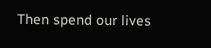Then spend our lives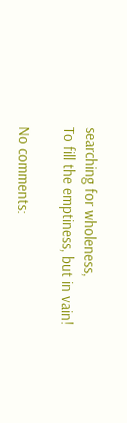searching for wholeness,
To fill the emptiness, but in vain!

No comments: